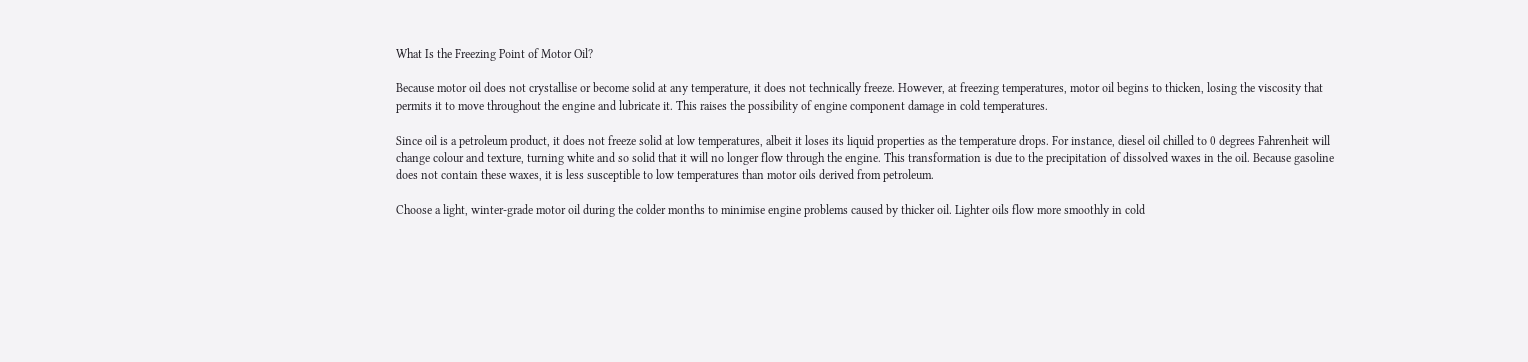What Is the Freezing Point of Motor Oil?

Because motor oil does not crystallise or become solid at any temperature, it does not technically freeze. However, at freezing temperatures, motor oil begins to thicken, losing the viscosity that permits it to move throughout the engine and lubricate it. This raises the possibility of engine component damage in cold temperatures.

Since oil is a petroleum product, it does not freeze solid at low temperatures, albeit it loses its liquid properties as the temperature drops. For instance, diesel oil chilled to 0 degrees Fahrenheit will change colour and texture, turning white and so solid that it will no longer flow through the engine. This transformation is due to the precipitation of dissolved waxes in the oil. Because gasoline does not contain these waxes, it is less susceptible to low temperatures than motor oils derived from petroleum.

Choose a light, winter-grade motor oil during the colder months to minimise engine problems caused by thicker oil. Lighter oils flow more smoothly in cold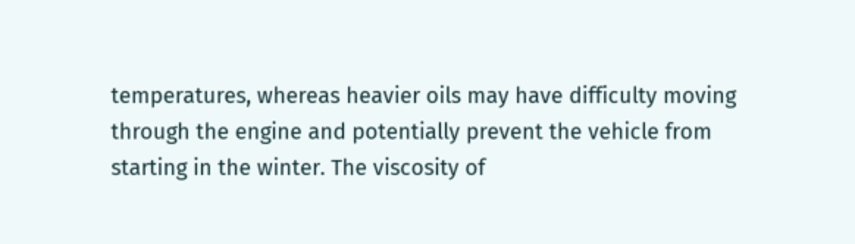temperatures, whereas heavier oils may have difficulty moving through the engine and potentially prevent the vehicle from starting in the winter. The viscosity of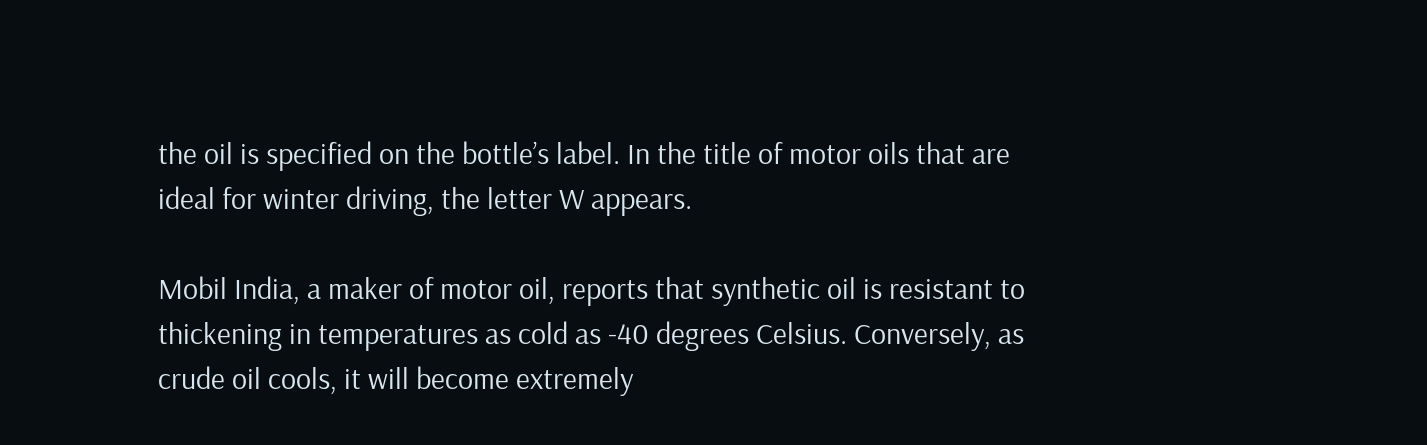the oil is specified on the bottle’s label. In the title of motor oils that are ideal for winter driving, the letter W appears.

Mobil India, a maker of motor oil, reports that synthetic oil is resistant to thickening in temperatures as cold as -40 degrees Celsius. Conversely, as crude oil cools, it will become extremely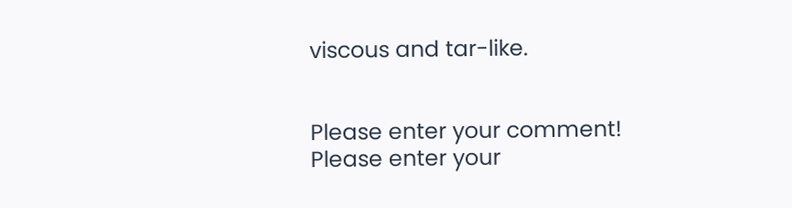viscous and tar-like.


Please enter your comment!
Please enter your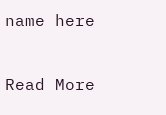name here

Read More